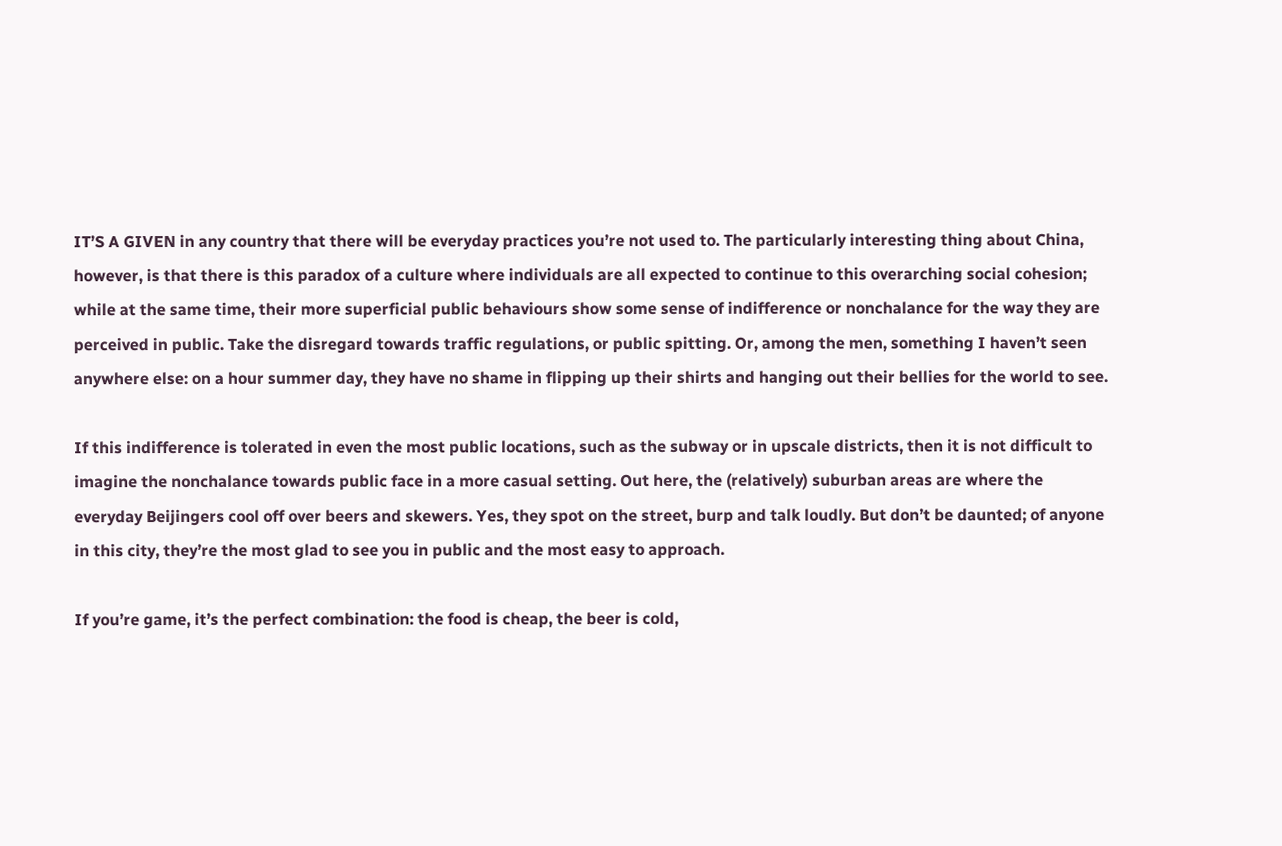IT’S A GIVEN in any country that there will be everyday practices you’re not used to. The particularly interesting thing about China, however, is that there is this paradox of a culture where individuals are all expected to continue to this overarching social cohesion; while at the same time, their more superficial public behaviours show some sense of indifference or nonchalance for the way they are perceived in public. Take the disregard towards traffic regulations, or public spitting. Or, among the men, something I haven’t seen anywhere else: on a hour summer day, they have no shame in flipping up their shirts and hanging out their bellies for the world to see.

If this indifference is tolerated in even the most public locations, such as the subway or in upscale districts, then it is not difficult to imagine the nonchalance towards public face in a more casual setting. Out here, the (relatively) suburban areas are where the everyday Beijingers cool off over beers and skewers. Yes, they spot on the street, burp and talk loudly. But don’t be daunted; of anyone in this city, they’re the most glad to see you in public and the most easy to approach.

If you’re game, it’s the perfect combination: the food is cheap, the beer is cold,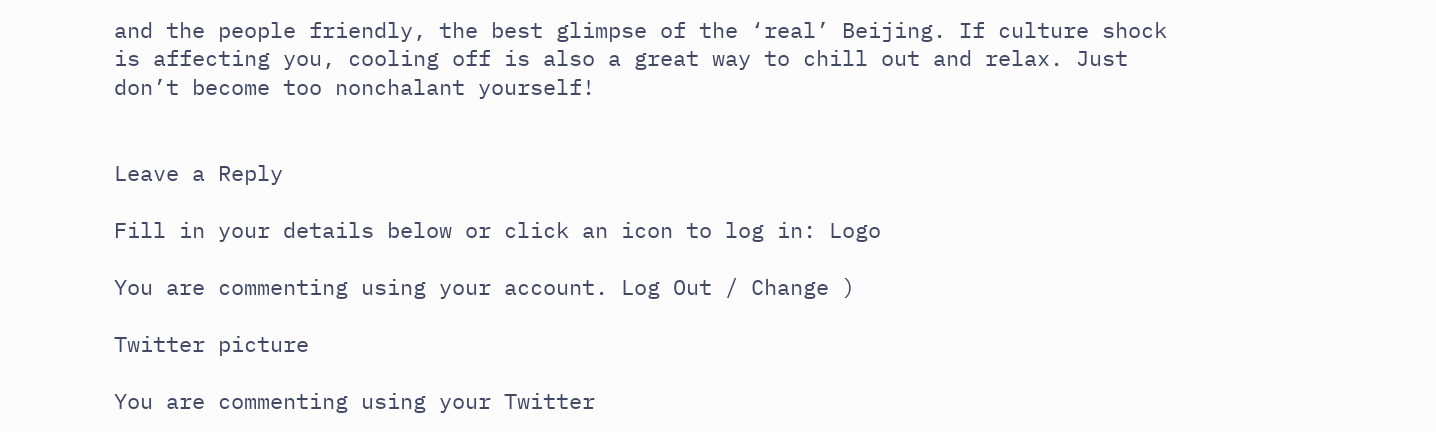and the people friendly, the best glimpse of the ‘real’ Beijing. If culture shock is affecting you, cooling off is also a great way to chill out and relax. Just don’t become too nonchalant yourself!


Leave a Reply

Fill in your details below or click an icon to log in: Logo

You are commenting using your account. Log Out / Change )

Twitter picture

You are commenting using your Twitter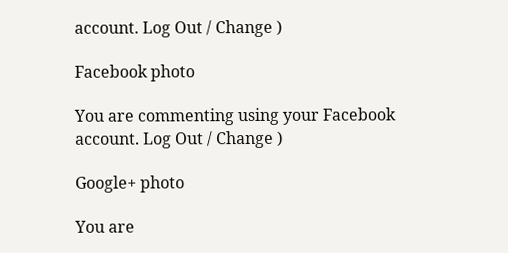account. Log Out / Change )

Facebook photo

You are commenting using your Facebook account. Log Out / Change )

Google+ photo

You are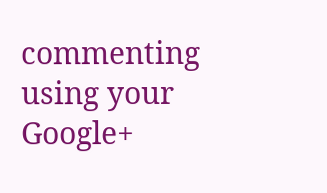commenting using your Google+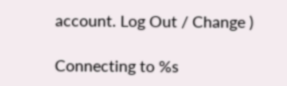account. Log Out / Change )

Connecting to %s